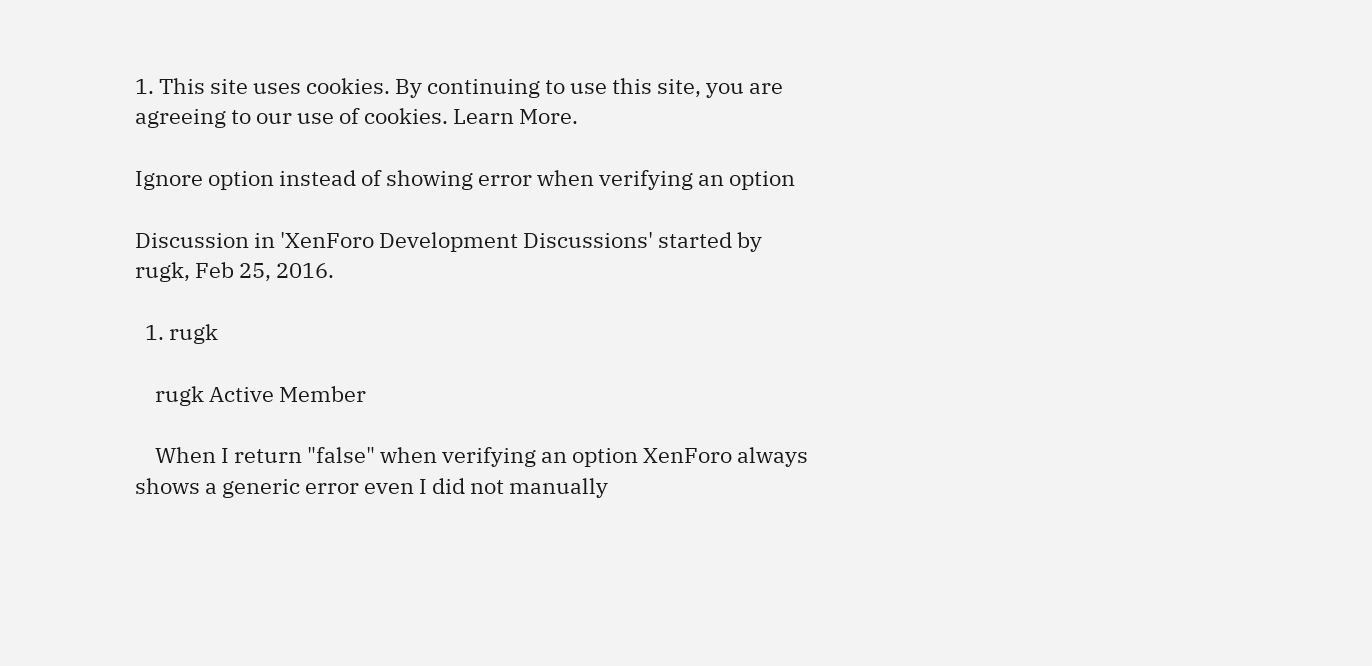1. This site uses cookies. By continuing to use this site, you are agreeing to our use of cookies. Learn More.

Ignore option instead of showing error when verifying an option

Discussion in 'XenForo Development Discussions' started by rugk, Feb 25, 2016.

  1. rugk

    rugk Active Member

    When I return "false" when verifying an option XenForo always shows a generic error even I did not manually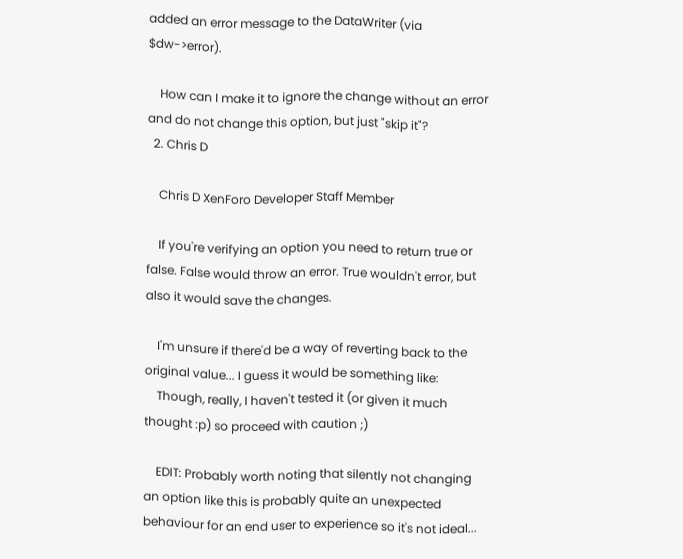added an error message to the DataWriter (via $dw->error).

    How can I make it to ignore the change without an error and do not change this option, but just "skip it"?
  2. Chris D

    Chris D XenForo Developer Staff Member

    If you're verifying an option you need to return true or false. False would throw an error. True wouldn't error, but also it would save the changes.

    I'm unsure if there'd be a way of reverting back to the original value... I guess it would be something like:
    Though, really, I haven't tested it (or given it much thought :p) so proceed with caution ;)

    EDIT: Probably worth noting that silently not changing an option like this is probably quite an unexpected behaviour for an end user to experience so it's not ideal...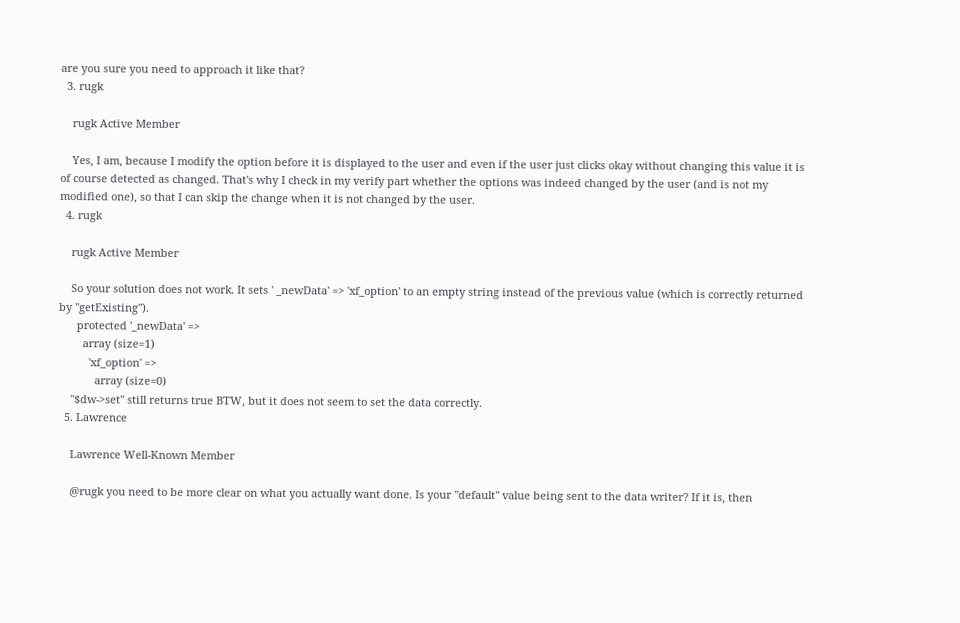are you sure you need to approach it like that?
  3. rugk

    rugk Active Member

    Yes, I am, because I modify the option before it is displayed to the user and even if the user just clicks okay without changing this value it is of course detected as changed. That's why I check in my verify part whether the options was indeed changed by the user (and is not my modified one), so that I can skip the change when it is not changed by the user.
  4. rugk

    rugk Active Member

    So your solution does not work. It sets ' _newData' => 'xf_option' to an empty string instead of the previous value (which is correctly returned by "getExisting").
      protected '_newData' =>
        array (size=1)
          'xf_option' =>
            array (size=0)
    "$dw->set" still returns true BTW, but it does not seem to set the data correctly.
  5. Lawrence

    Lawrence Well-Known Member

    @rugk you need to be more clear on what you actually want done. Is your "default" value being sent to the data writer? If it is, then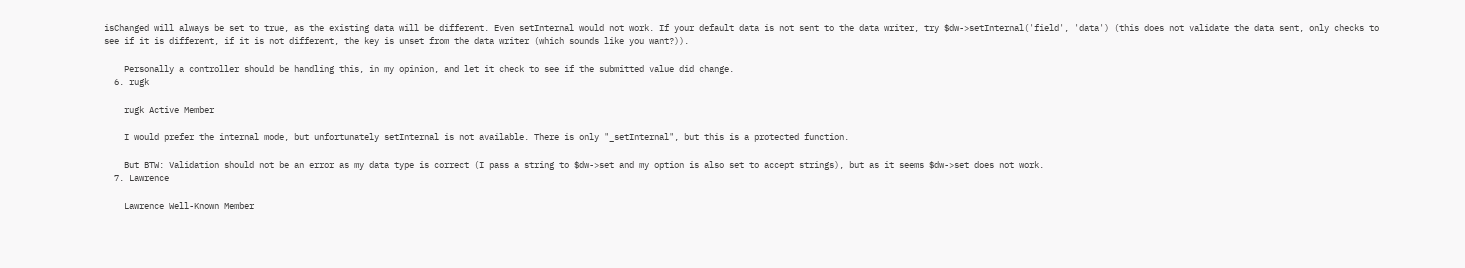isChanged will always be set to true, as the existing data will be different. Even setInternal would not work. If your default data is not sent to the data writer, try $dw->setInternal('field', 'data') (this does not validate the data sent, only checks to see if it is different, if it is not different, the key is unset from the data writer (which sounds like you want?)).

    Personally a controller should be handling this, in my opinion, and let it check to see if the submitted value did change.
  6. rugk

    rugk Active Member

    I would prefer the internal mode, but unfortunately setInternal is not available. There is only "_setInternal", but this is a protected function.

    But BTW: Validation should not be an error as my data type is correct (I pass a string to $dw->set and my option is also set to accept strings), but as it seems $dw->set does not work.
  7. Lawrence

    Lawrence Well-Known Member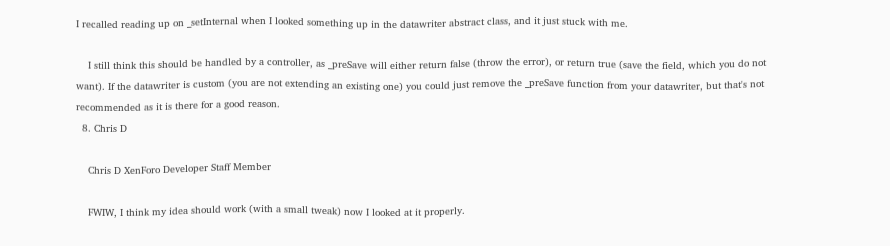I recalled reading up on _setInternal when I looked something up in the datawriter abstract class, and it just stuck with me.

    I still think this should be handled by a controller, as _preSave will either return false (throw the error), or return true (save the field, which you do not want). If the datawriter is custom (you are not extending an existing one) you could just remove the _preSave function from your datawriter, but that's not recommended as it is there for a good reason.
  8. Chris D

    Chris D XenForo Developer Staff Member

    FWIW, I think my idea should work (with a small tweak) now I looked at it properly.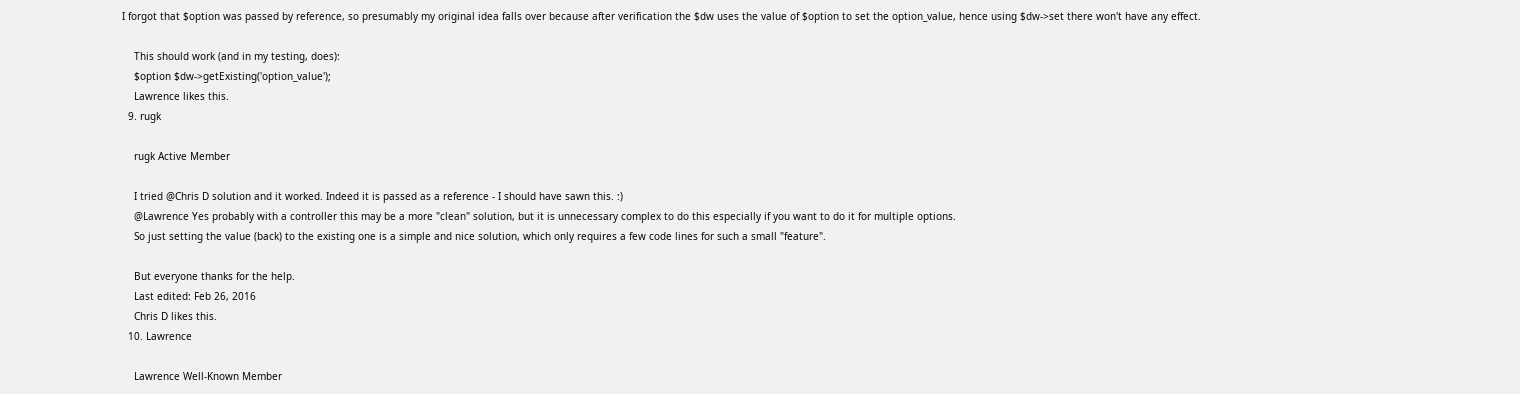I forgot that $option was passed by reference, so presumably my original idea falls over because after verification the $dw uses the value of $option to set the option_value, hence using $dw->set there won't have any effect.

    This should work (and in my testing, does):
    $option $dw->getExisting('option_value');
    Lawrence likes this.
  9. rugk

    rugk Active Member

    I tried @Chris D solution and it worked. Indeed it is passed as a reference - I should have sawn this. :)
    @Lawrence Yes probably with a controller this may be a more "clean" solution, but it is unnecessary complex to do this especially if you want to do it for multiple options.
    So just setting the value (back) to the existing one is a simple and nice solution, which only requires a few code lines for such a small "feature".

    But everyone thanks for the help.
    Last edited: Feb 26, 2016
    Chris D likes this.
  10. Lawrence

    Lawrence Well-Known Member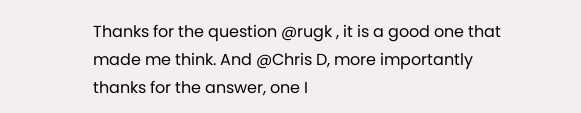Thanks for the question @rugk , it is a good one that made me think. And @Chris D, more importantly thanks for the answer, one I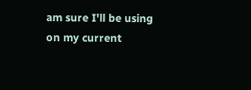am sure I'll be using on my current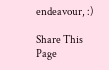endeavour, :)

Share This Page